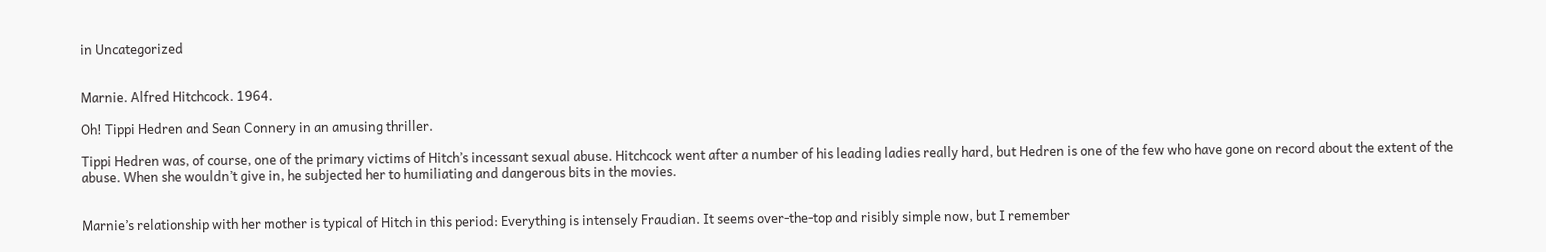in Uncategorized


Marnie. Alfred Hitchcock. 1964.

Oh! Tippi Hedren and Sean Connery in an amusing thriller.

Tippi Hedren was, of course, one of the primary victims of Hitch’s incessant sexual abuse. Hitchcock went after a number of his leading ladies really hard, but Hedren is one of the few who have gone on record about the extent of the abuse. When she wouldn’t give in, he subjected her to humiliating and dangerous bits in the movies.


Marnie’s relationship with her mother is typical of Hitch in this period: Everything is intensely Fraudian. It seems over-the-top and risibly simple now, but I remember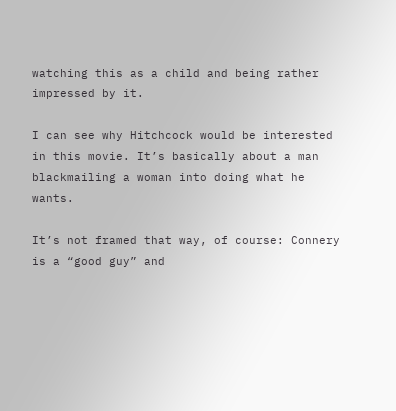watching this as a child and being rather impressed by it.

I can see why Hitchcock would be interested in this movie. It’s basically about a man blackmailing a woman into doing what he wants.

It’s not framed that way, of course: Connery is a “good guy” and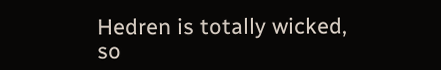Hedren is totally wicked, so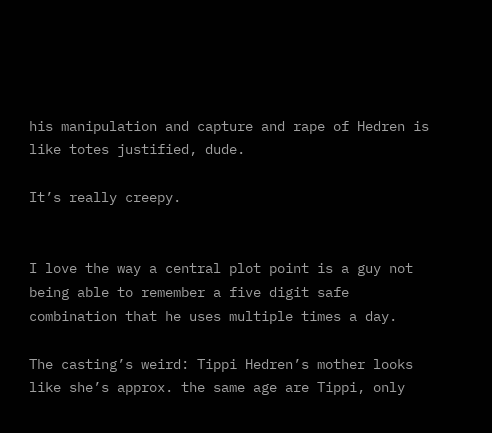his manipulation and capture and rape of Hedren is like totes justified, dude.

It’s really creepy.


I love the way a central plot point is a guy not being able to remember a five digit safe combination that he uses multiple times a day.

The casting’s weird: Tippi Hedren’s mother looks like she’s approx. the same age are Tippi, only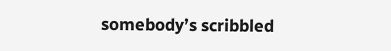somebody’s scribbled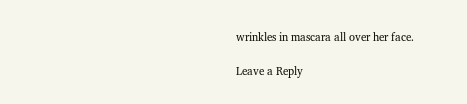wrinkles in mascara all over her face.

Leave a Reply